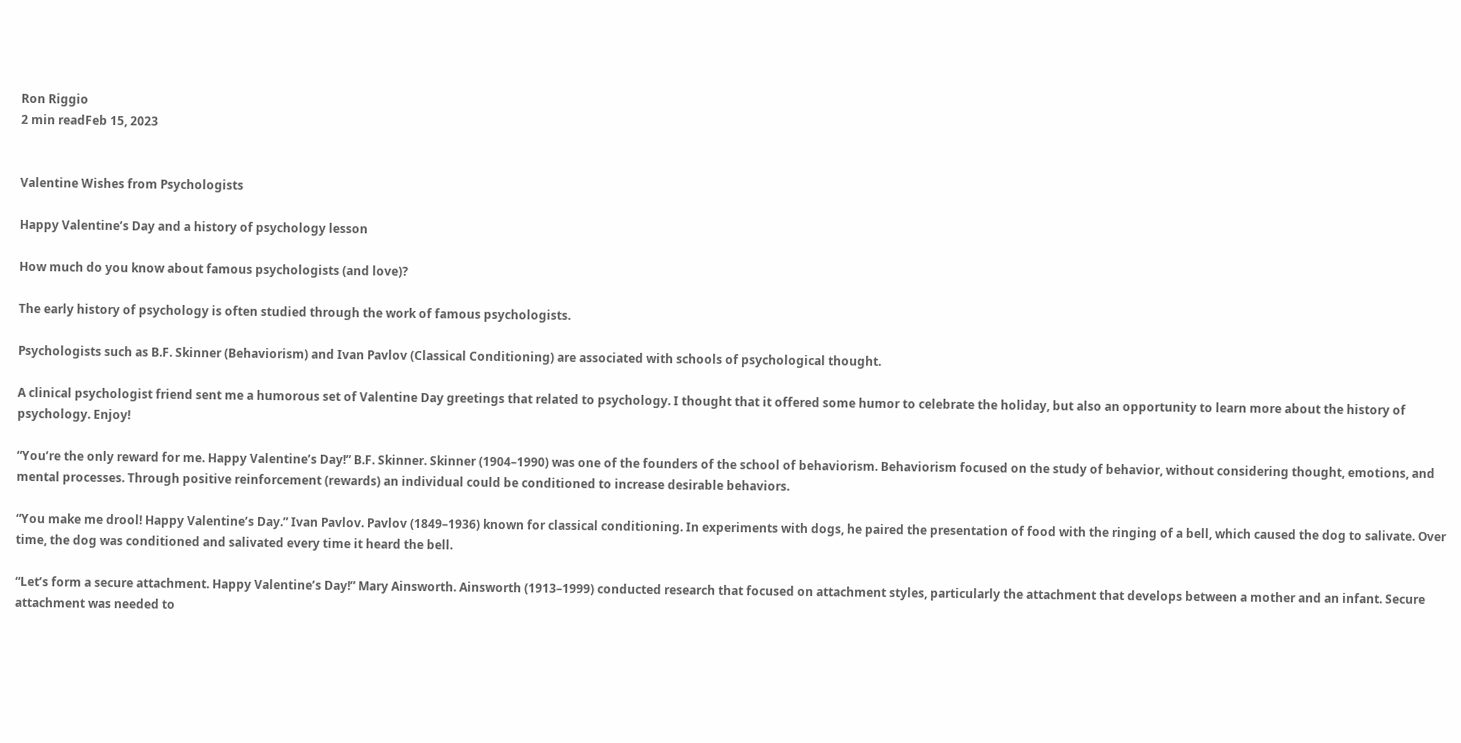Ron Riggio
2 min readFeb 15, 2023


Valentine Wishes from Psychologists

Happy Valentine’s Day and a history of psychology lesson

How much do you know about famous psychologists (and love)?

The early history of psychology is often studied through the work of famous psychologists.

Psychologists such as B.F. Skinner (Behaviorism) and Ivan Pavlov (Classical Conditioning) are associated with schools of psychological thought.

A clinical psychologist friend sent me a humorous set of Valentine Day greetings that related to psychology. I thought that it offered some humor to celebrate the holiday, but also an opportunity to learn more about the history of psychology. Enjoy!

“You’re the only reward for me. Happy Valentine’s Day!” B.F. Skinner. Skinner (1904–1990) was one of the founders of the school of behaviorism. Behaviorism focused on the study of behavior, without considering thought, emotions, and mental processes. Through positive reinforcement (rewards) an individual could be conditioned to increase desirable behaviors.

“You make me drool! Happy Valentine’s Day.” Ivan Pavlov. Pavlov (1849–1936) known for classical conditioning. In experiments with dogs, he paired the presentation of food with the ringing of a bell, which caused the dog to salivate. Over time, the dog was conditioned and salivated every time it heard the bell.

“Let’s form a secure attachment. Happy Valentine’s Day!” Mary Ainsworth. Ainsworth (1913–1999) conducted research that focused on attachment styles, particularly the attachment that develops between a mother and an infant. Secure attachment was needed to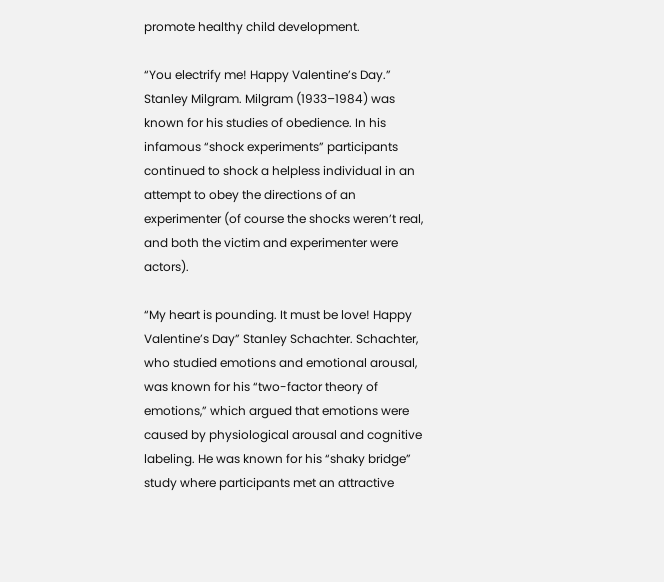promote healthy child development.

“You electrify me! Happy Valentine’s Day.” Stanley Milgram. Milgram (1933–1984) was known for his studies of obedience. In his infamous “shock experiments” participants continued to shock a helpless individual in an attempt to obey the directions of an experimenter (of course the shocks weren’t real, and both the victim and experimenter were actors).

“My heart is pounding. It must be love! Happy Valentine’s Day” Stanley Schachter. Schachter, who studied emotions and emotional arousal, was known for his “two-factor theory of emotions,” which argued that emotions were caused by physiological arousal and cognitive labeling. He was known for his “shaky bridge” study where participants met an attractive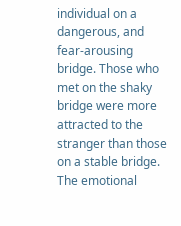individual on a dangerous, and fear-arousing bridge. Those who met on the shaky bridge were more attracted to the stranger than those on a stable bridge. The emotional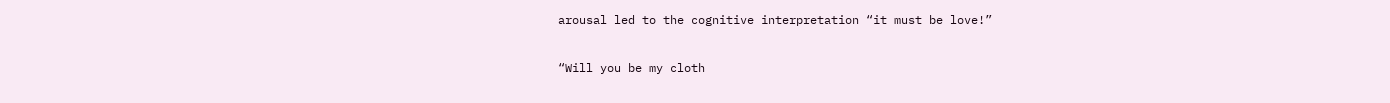arousal led to the cognitive interpretation “it must be love!”

“Will you be my cloth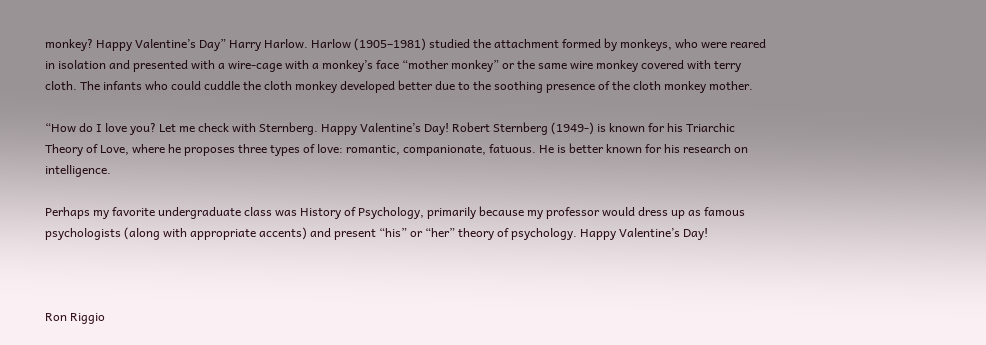monkey? Happy Valentine’s Day” Harry Harlow. Harlow (1905–1981) studied the attachment formed by monkeys, who were reared in isolation and presented with a wire-cage with a monkey’s face “mother monkey” or the same wire monkey covered with terry cloth. The infants who could cuddle the cloth monkey developed better due to the soothing presence of the cloth monkey mother.

“How do I love you? Let me check with Sternberg. Happy Valentine’s Day! Robert Sternberg (1949-) is known for his Triarchic Theory of Love, where he proposes three types of love: romantic, companionate, fatuous. He is better known for his research on intelligence.

Perhaps my favorite undergraduate class was History of Psychology, primarily because my professor would dress up as famous psychologists (along with appropriate accents) and present “his” or “her” theory of psychology. Happy Valentine’s Day!



Ron Riggio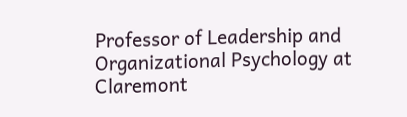Professor of Leadership and Organizational Psychology at Claremont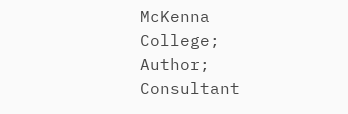McKenna College; Author; Consultant